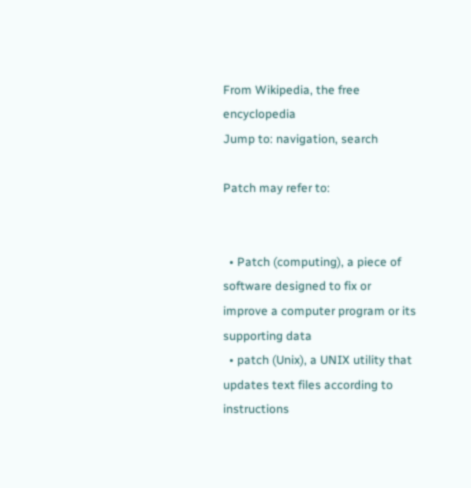From Wikipedia, the free encyclopedia
Jump to: navigation, search

Patch may refer to:


  • Patch (computing), a piece of software designed to fix or improve a computer program or its supporting data
  • patch (Unix), a UNIX utility that updates text files according to instructions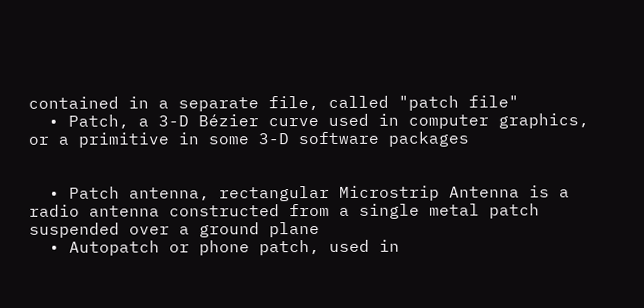contained in a separate file, called "patch file"
  • Patch, a 3-D Bézier curve used in computer graphics, or a primitive in some 3-D software packages


  • Patch antenna, rectangular Microstrip Antenna is a radio antenna constructed from a single metal patch suspended over a ground plane
  • Autopatch or phone patch, used in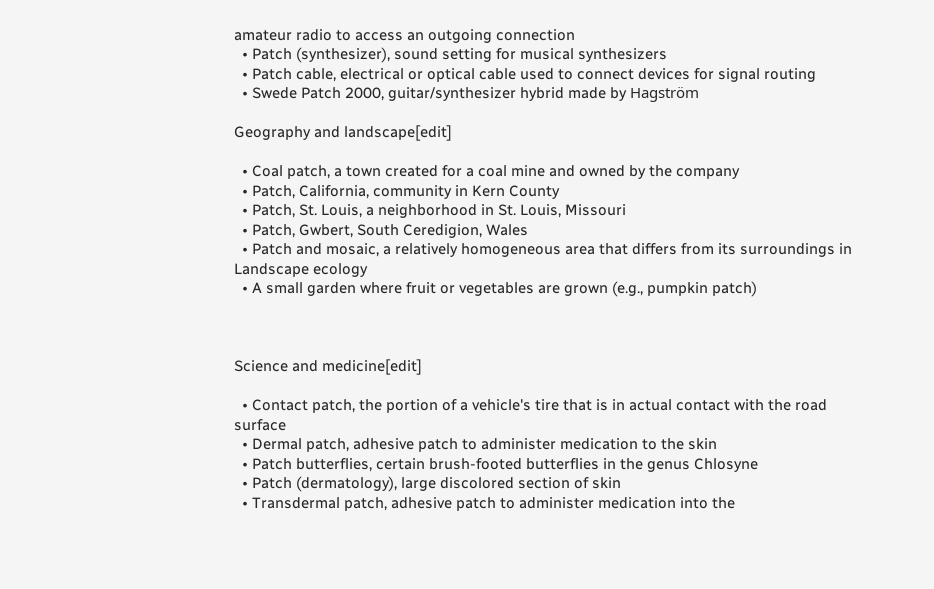amateur radio to access an outgoing connection
  • Patch (synthesizer), sound setting for musical synthesizers
  • Patch cable, electrical or optical cable used to connect devices for signal routing
  • Swede Patch 2000, guitar/synthesizer hybrid made by Hagström

Geography and landscape[edit]

  • Coal patch, a town created for a coal mine and owned by the company
  • Patch, California, community in Kern County
  • Patch, St. Louis, a neighborhood in St. Louis, Missouri
  • Patch, Gwbert, South Ceredigion, Wales
  • Patch and mosaic, a relatively homogeneous area that differs from its surroundings in Landscape ecology
  • A small garden where fruit or vegetables are grown (e.g., pumpkin patch)



Science and medicine[edit]

  • Contact patch, the portion of a vehicle's tire that is in actual contact with the road surface
  • Dermal patch, adhesive patch to administer medication to the skin
  • Patch butterflies, certain brush-footed butterflies in the genus Chlosyne
  • Patch (dermatology), large discolored section of skin
  • Transdermal patch, adhesive patch to administer medication into the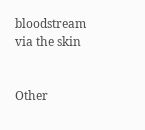bloodstream via the skin


Other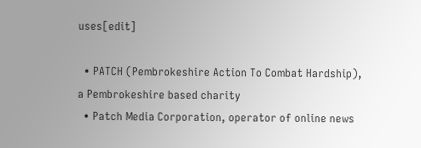uses[edit]

  • PATCH (Pembrokeshire Action To Combat Hardship), a Pembrokeshire based charity
  • Patch Media Corporation, operator of online news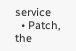service
  • Patch, the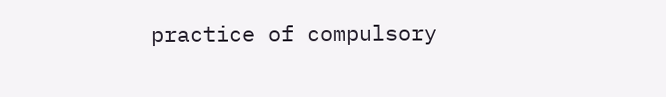practice of compulsory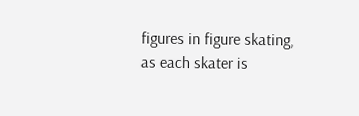figures in figure skating, as each skater is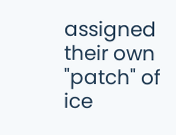assigned their own "patch" of ice